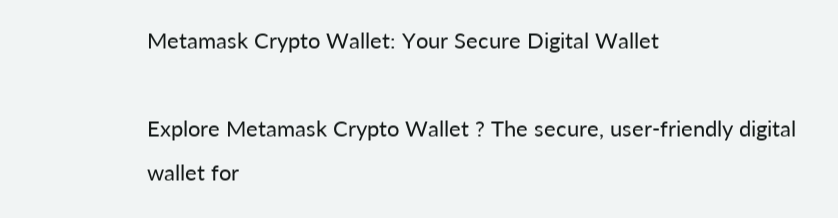Metamask Crypto Wallet: Your Secure Digital Wallet

Explore Metamask Crypto Wallet ? The secure, user-friendly digital wallet for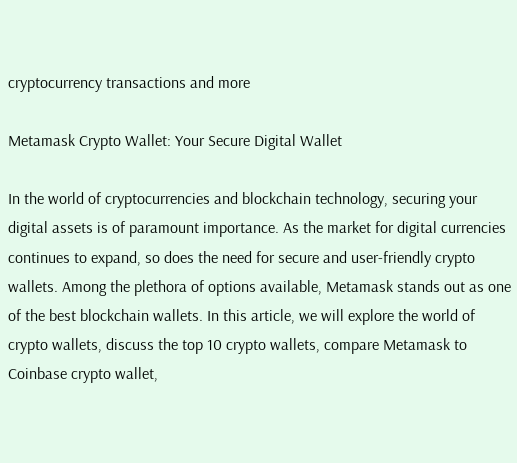cryptocurrency transactions and more

Metamask Crypto Wallet: Your Secure Digital Wallet

In the world of cryptocurrencies and blockchain technology, securing your digital assets is of paramount importance. As the market for digital currencies continues to expand, so does the need for secure and user-friendly crypto wallets. Among the plethora of options available, Metamask stands out as one of the best blockchain wallets. In this article, we will explore the world of crypto wallets, discuss the top 10 crypto wallets, compare Metamask to Coinbase crypto wallet,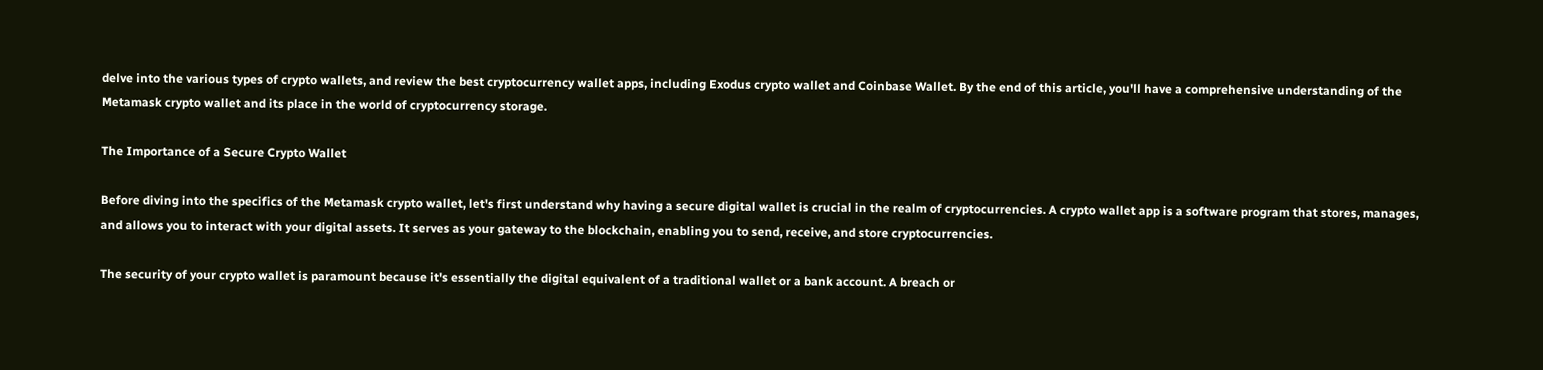delve into the various types of crypto wallets, and review the best cryptocurrency wallet apps, including Exodus crypto wallet and Coinbase Wallet. By the end of this article, you'll have a comprehensive understanding of the Metamask crypto wallet and its place in the world of cryptocurrency storage.

The Importance of a Secure Crypto Wallet

Before diving into the specifics of the Metamask crypto wallet, let's first understand why having a secure digital wallet is crucial in the realm of cryptocurrencies. A crypto wallet app is a software program that stores, manages, and allows you to interact with your digital assets. It serves as your gateway to the blockchain, enabling you to send, receive, and store cryptocurrencies.

The security of your crypto wallet is paramount because it's essentially the digital equivalent of a traditional wallet or a bank account. A breach or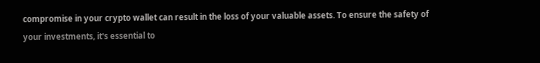compromise in your crypto wallet can result in the loss of your valuable assets. To ensure the safety of your investments, it's essential to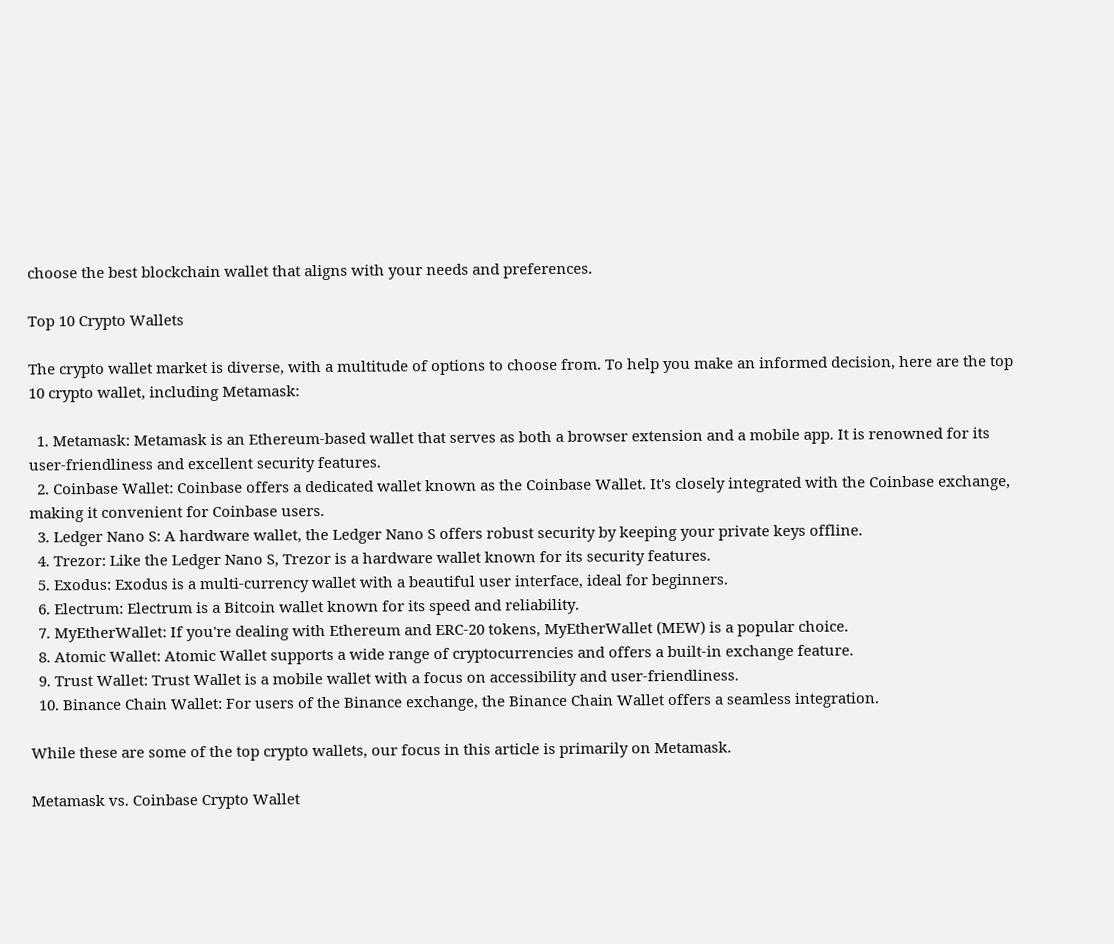choose the best blockchain wallet that aligns with your needs and preferences.

Top 10 Crypto Wallets

The crypto wallet market is diverse, with a multitude of options to choose from. To help you make an informed decision, here are the top 10 crypto wallet, including Metamask:

  1. Metamask: Metamask is an Ethereum-based wallet that serves as both a browser extension and a mobile app. It is renowned for its user-friendliness and excellent security features.
  2. Coinbase Wallet: Coinbase offers a dedicated wallet known as the Coinbase Wallet. It's closely integrated with the Coinbase exchange, making it convenient for Coinbase users.
  3. Ledger Nano S: A hardware wallet, the Ledger Nano S offers robust security by keeping your private keys offline.
  4. Trezor: Like the Ledger Nano S, Trezor is a hardware wallet known for its security features.
  5. Exodus: Exodus is a multi-currency wallet with a beautiful user interface, ideal for beginners.
  6. Electrum: Electrum is a Bitcoin wallet known for its speed and reliability.
  7. MyEtherWallet: If you're dealing with Ethereum and ERC-20 tokens, MyEtherWallet (MEW) is a popular choice.
  8. Atomic Wallet: Atomic Wallet supports a wide range of cryptocurrencies and offers a built-in exchange feature.
  9. Trust Wallet: Trust Wallet is a mobile wallet with a focus on accessibility and user-friendliness.
  10. Binance Chain Wallet: For users of the Binance exchange, the Binance Chain Wallet offers a seamless integration.

While these are some of the top crypto wallets, our focus in this article is primarily on Metamask.

Metamask vs. Coinbase Crypto Wallet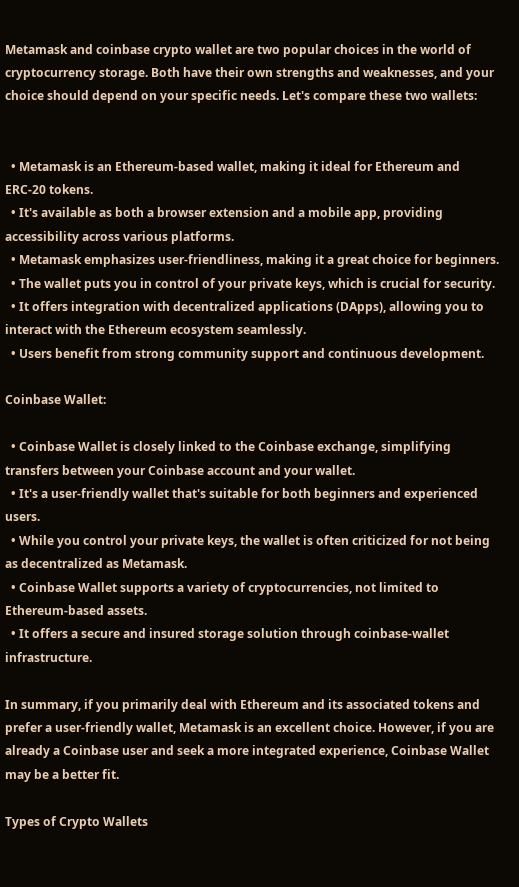Metamask and coinbase crypto wallet are two popular choices in the world of cryptocurrency storage. Both have their own strengths and weaknesses, and your choice should depend on your specific needs. Let's compare these two wallets:


  • Metamask is an Ethereum-based wallet, making it ideal for Ethereum and ERC-20 tokens.
  • It's available as both a browser extension and a mobile app, providing accessibility across various platforms.
  • Metamask emphasizes user-friendliness, making it a great choice for beginners.
  • The wallet puts you in control of your private keys, which is crucial for security.
  • It offers integration with decentralized applications (DApps), allowing you to interact with the Ethereum ecosystem seamlessly.
  • Users benefit from strong community support and continuous development.

Coinbase Wallet:

  • Coinbase Wallet is closely linked to the Coinbase exchange, simplifying transfers between your Coinbase account and your wallet.
  • It's a user-friendly wallet that's suitable for both beginners and experienced users.
  • While you control your private keys, the wallet is often criticized for not being as decentralized as Metamask.
  • Coinbase Wallet supports a variety of cryptocurrencies, not limited to Ethereum-based assets.
  • It offers a secure and insured storage solution through coinbase-wallet infrastructure.

In summary, if you primarily deal with Ethereum and its associated tokens and prefer a user-friendly wallet, Metamask is an excellent choice. However, if you are already a Coinbase user and seek a more integrated experience, Coinbase Wallet may be a better fit.

Types of Crypto Wallets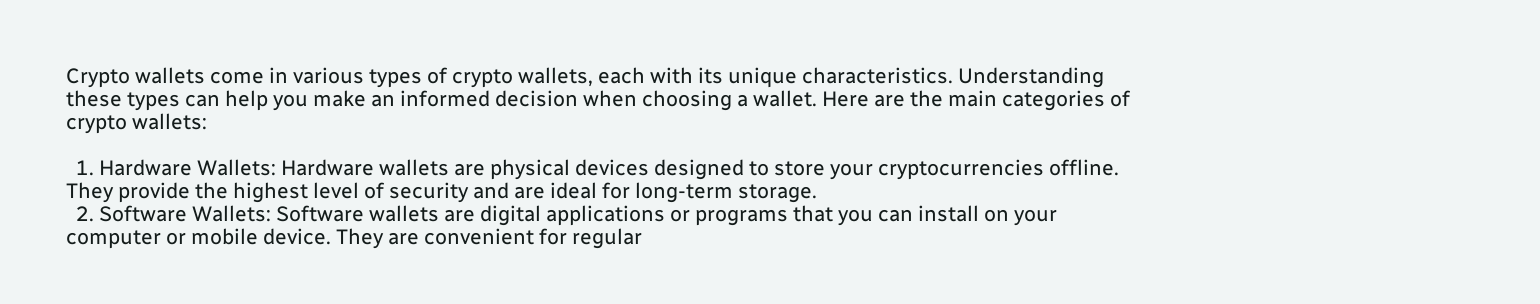Crypto wallets come in various types of crypto wallets, each with its unique characteristics. Understanding these types can help you make an informed decision when choosing a wallet. Here are the main categories of crypto wallets:

  1. Hardware Wallets: Hardware wallets are physical devices designed to store your cryptocurrencies offline. They provide the highest level of security and are ideal for long-term storage.
  2. Software Wallets: Software wallets are digital applications or programs that you can install on your computer or mobile device. They are convenient for regular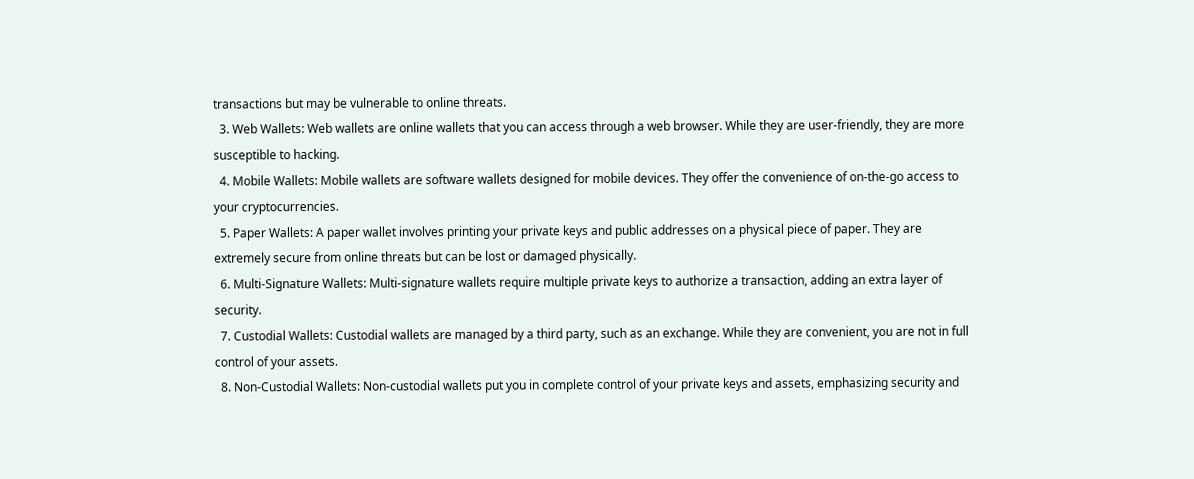transactions but may be vulnerable to online threats.
  3. Web Wallets: Web wallets are online wallets that you can access through a web browser. While they are user-friendly, they are more susceptible to hacking.
  4. Mobile Wallets: Mobile wallets are software wallets designed for mobile devices. They offer the convenience of on-the-go access to your cryptocurrencies.
  5. Paper Wallets: A paper wallet involves printing your private keys and public addresses on a physical piece of paper. They are extremely secure from online threats but can be lost or damaged physically.
  6. Multi-Signature Wallets: Multi-signature wallets require multiple private keys to authorize a transaction, adding an extra layer of security.
  7. Custodial Wallets: Custodial wallets are managed by a third party, such as an exchange. While they are convenient, you are not in full control of your assets.
  8. Non-Custodial Wallets: Non-custodial wallets put you in complete control of your private keys and assets, emphasizing security and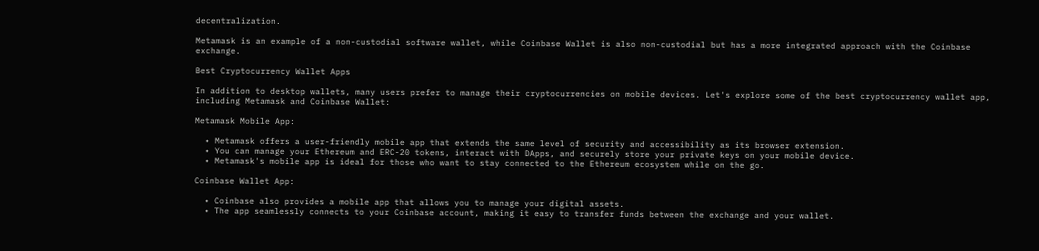decentralization.

Metamask is an example of a non-custodial software wallet, while Coinbase Wallet is also non-custodial but has a more integrated approach with the Coinbase exchange.

Best Cryptocurrency Wallet Apps

In addition to desktop wallets, many users prefer to manage their cryptocurrencies on mobile devices. Let's explore some of the best cryptocurrency wallet app, including Metamask and Coinbase Wallet:

Metamask Mobile App:

  • Metamask offers a user-friendly mobile app that extends the same level of security and accessibility as its browser extension.
  • You can manage your Ethereum and ERC-20 tokens, interact with DApps, and securely store your private keys on your mobile device.
  • Metamask's mobile app is ideal for those who want to stay connected to the Ethereum ecosystem while on the go.

Coinbase Wallet App:

  • Coinbase also provides a mobile app that allows you to manage your digital assets.
  • The app seamlessly connects to your Coinbase account, making it easy to transfer funds between the exchange and your wallet.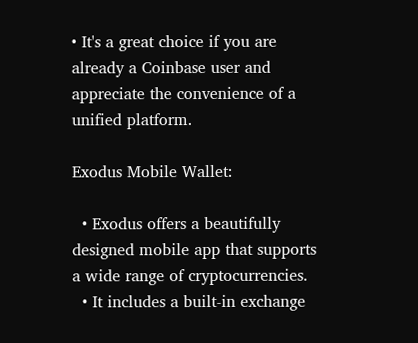• It's a great choice if you are already a Coinbase user and appreciate the convenience of a unified platform.

Exodus Mobile Wallet:

  • Exodus offers a beautifully designed mobile app that supports a wide range of cryptocurrencies.
  • It includes a built-in exchange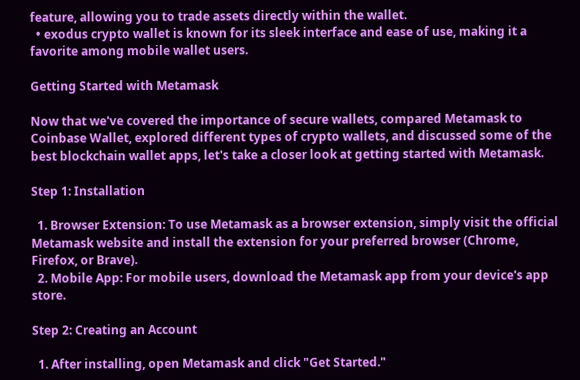feature, allowing you to trade assets directly within the wallet.
  • exodus crypto wallet is known for its sleek interface and ease of use, making it a favorite among mobile wallet users.

Getting Started with Metamask

Now that we've covered the importance of secure wallets, compared Metamask to Coinbase Wallet, explored different types of crypto wallets, and discussed some of the best blockchain wallet apps, let's take a closer look at getting started with Metamask.

Step 1: Installation

  1. Browser Extension: To use Metamask as a browser extension, simply visit the official Metamask website and install the extension for your preferred browser (Chrome, Firefox, or Brave).
  2. Mobile App: For mobile users, download the Metamask app from your device's app store.

Step 2: Creating an Account

  1. After installing, open Metamask and click "Get Started."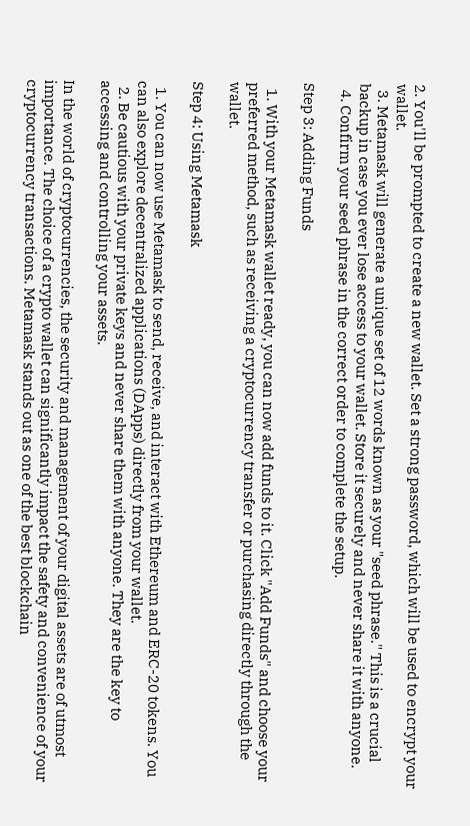2. You'll be prompted to create a new wallet. Set a strong password, which will be used to encrypt your wallet.
  3. Metamask will generate a unique set of 12 words known as your "seed phrase." This is a crucial backup in case you ever lose access to your wallet. Store it securely and never share it with anyone.
  4. Confirm your seed phrase in the correct order to complete the setup.

Step 3: Adding Funds

  1. With your Metamask wallet ready, you can now add funds to it. Click "Add Funds" and choose your preferred method, such as receiving a cryptocurrency transfer or purchasing directly through the wallet.

Step 4: Using Metamask

  1. You can now use Metamask to send, receive, and interact with Ethereum and ERC-20 tokens. You can also explore decentralized applications (DApps) directly from your wallet.
  2. Be cautious with your private keys and never share them with anyone. They are the key to accessing and controlling your assets.

In the world of cryptocurrencies, the security and management of your digital assets are of utmost importance. The choice of a crypto wallet can significantly impact the safety and convenience of your cryptocurrency transactions. Metamask stands out as one of the best blockchain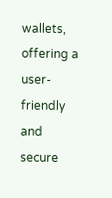wallets, offering a user-friendly and secure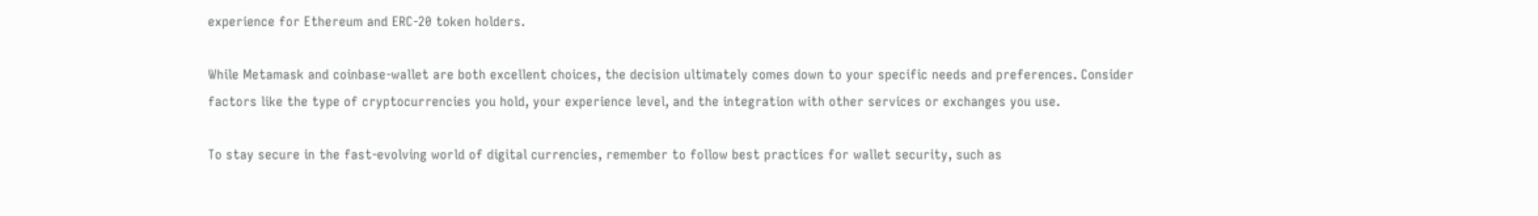experience for Ethereum and ERC-20 token holders.

While Metamask and coinbase-wallet are both excellent choices, the decision ultimately comes down to your specific needs and preferences. Consider factors like the type of cryptocurrencies you hold, your experience level, and the integration with other services or exchanges you use.

To stay secure in the fast-evolving world of digital currencies, remember to follow best practices for wallet security, such as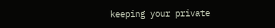keeping your private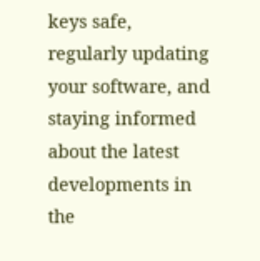keys safe, regularly updating your software, and staying informed about the latest developments in the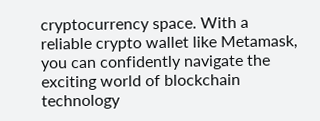cryptocurrency space. With a reliable crypto wallet like Metamask, you can confidently navigate the exciting world of blockchain technology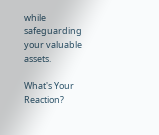while safeguarding your valuable assets.

What's Your Reaction?